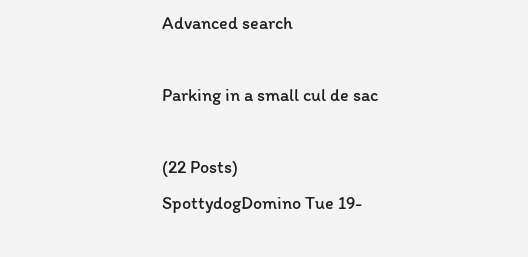Advanced search

Parking in a small cul de sac

(22 Posts)
SpottydogDomino Tue 19-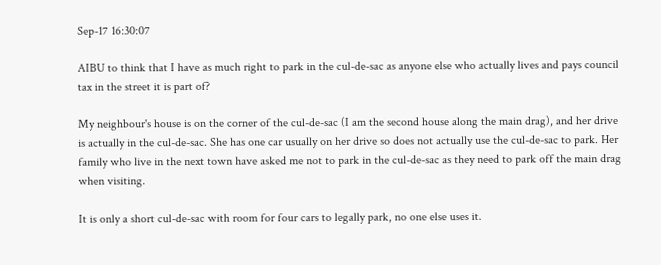Sep-17 16:30:07

AIBU to think that I have as much right to park in the cul-de-sac as anyone else who actually lives and pays council tax in the street it is part of?

My neighbour's house is on the corner of the cul-de-sac (I am the second house along the main drag), and her drive is actually in the cul-de-sac. She has one car usually on her drive so does not actually use the cul-de-sac to park. Her family who live in the next town have asked me not to park in the cul-de-sac as they need to park off the main drag when visiting.

It is only a short cul-de-sac with room for four cars to legally park, no one else uses it.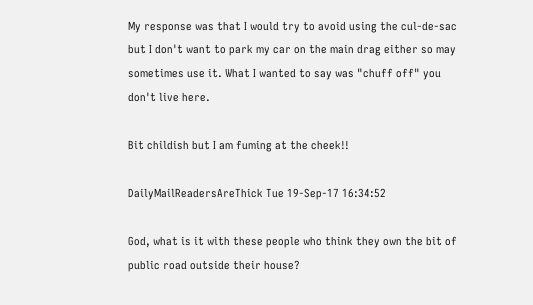My response was that I would try to avoid using the cul-de-sac but I don't want to park my car on the main drag either so may sometimes use it. What I wanted to say was "chuff off" you don't live here.

Bit childish but I am fuming at the cheek!!

DailyMailReadersAreThick Tue 19-Sep-17 16:34:52

God, what is it with these people who think they own the bit of public road outside their house?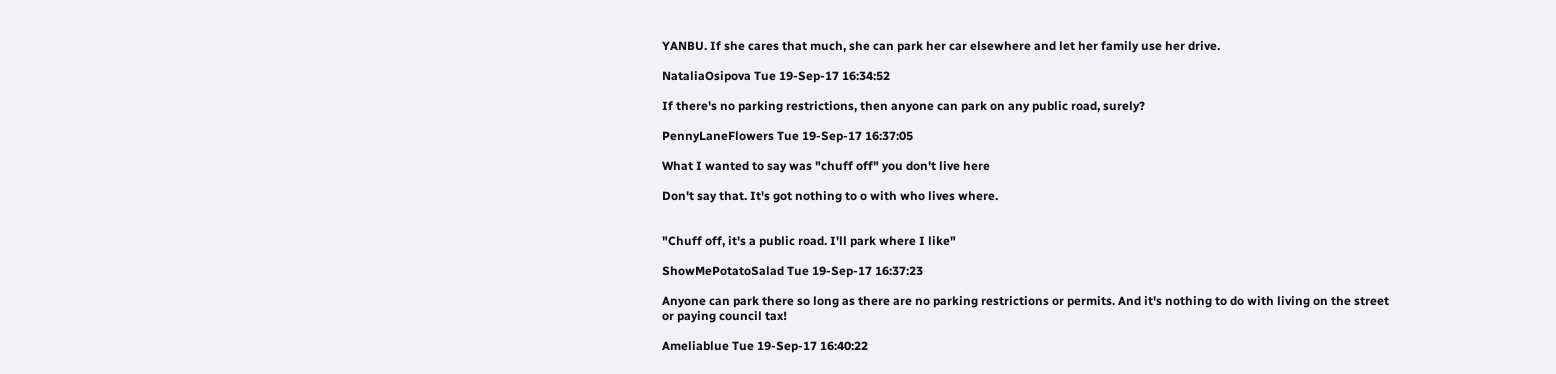YANBU. If she cares that much, she can park her car elsewhere and let her family use her drive.

NataliaOsipova Tue 19-Sep-17 16:34:52

If there's no parking restrictions, then anyone can park on any public road, surely?

PennyLaneFlowers Tue 19-Sep-17 16:37:05

What I wanted to say was "chuff off" you don't live here

Don't say that. It's got nothing to o with who lives where.


"Chuff off, it's a public road. I'll park where I like"

ShowMePotatoSalad Tue 19-Sep-17 16:37:23

Anyone can park there so long as there are no parking restrictions or permits. And it's nothing to do with living on the street or paying council tax!

Ameliablue Tue 19-Sep-17 16:40:22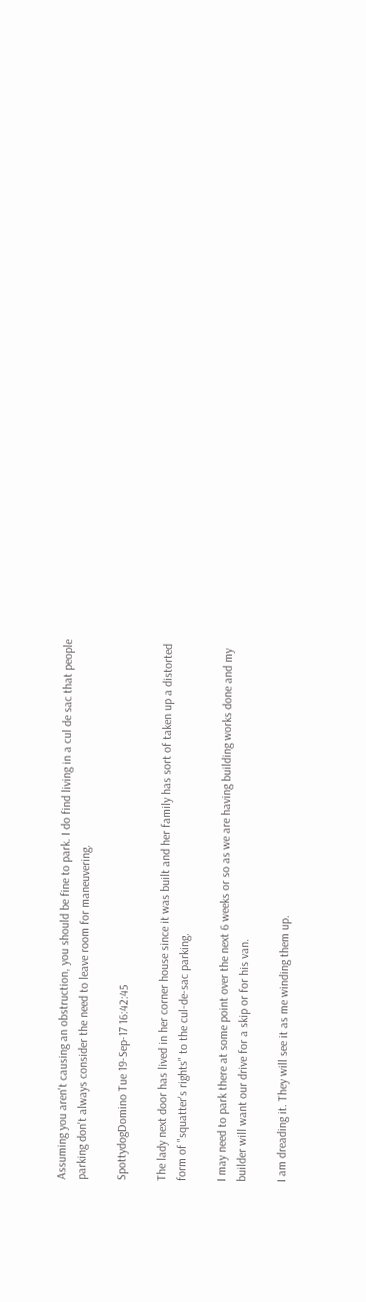Assuming you aren't causing an obstruction, you should be fine to park. I do find living in a cul de sac that people parking don't always consider the need to leave room for maneuvering.

SpottydogDomino Tue 19-Sep-17 16:42:45

The lady next door has lived in her corner house since it was built and her family has sort of taken up a distorted form of "squatter's rights" to the cul-de-sac parking.

I may need to park there at some point over the next 6 weeks or so as we are having building works done and my builder will want our drive for a skip or for his van.

I am dreading it. They will see it as me winding them up.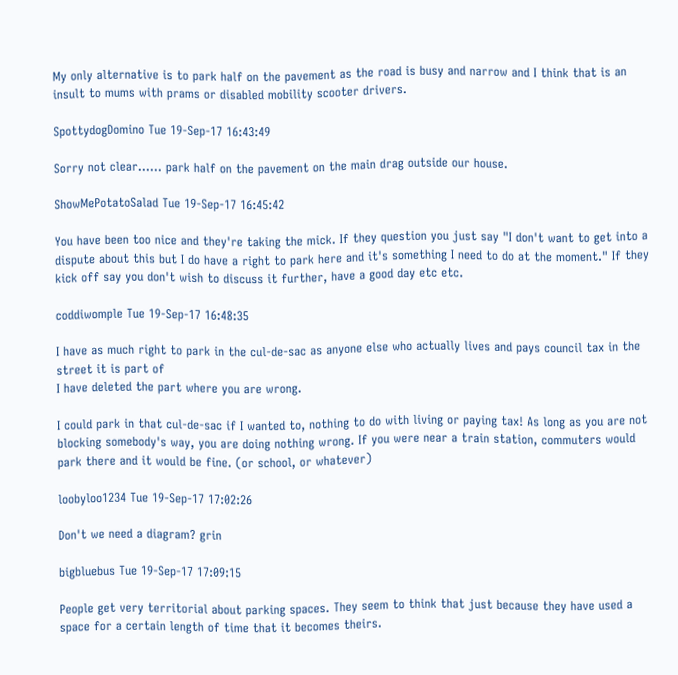My only alternative is to park half on the pavement as the road is busy and narrow and I think that is an insult to mums with prams or disabled mobility scooter drivers.

SpottydogDomino Tue 19-Sep-17 16:43:49

Sorry not clear...... park half on the pavement on the main drag outside our house.

ShowMePotatoSalad Tue 19-Sep-17 16:45:42

You have been too nice and they're taking the mick. If they question you just say "I don't want to get into a dispute about this but I do have a right to park here and it's something I need to do at the moment." If they kick off say you don't wish to discuss it further, have a good day etc etc.

coddiwomple Tue 19-Sep-17 16:48:35

I have as much right to park in the cul-de-sac as anyone else who actually lives and pays council tax in the street it is part of
I have deleted the part where you are wrong.

I could park in that cul-de-sac if I wanted to, nothing to do with living or paying tax! As long as you are not blocking somebody's way, you are doing nothing wrong. If you were near a train station, commuters would park there and it would be fine. (or school, or whatever)

loobyloo1234 Tue 19-Sep-17 17:02:26

Don't we need a diagram? grin

bigbluebus Tue 19-Sep-17 17:09:15

People get very territorial about parking spaces. They seem to think that just because they have used a space for a certain length of time that it becomes theirs.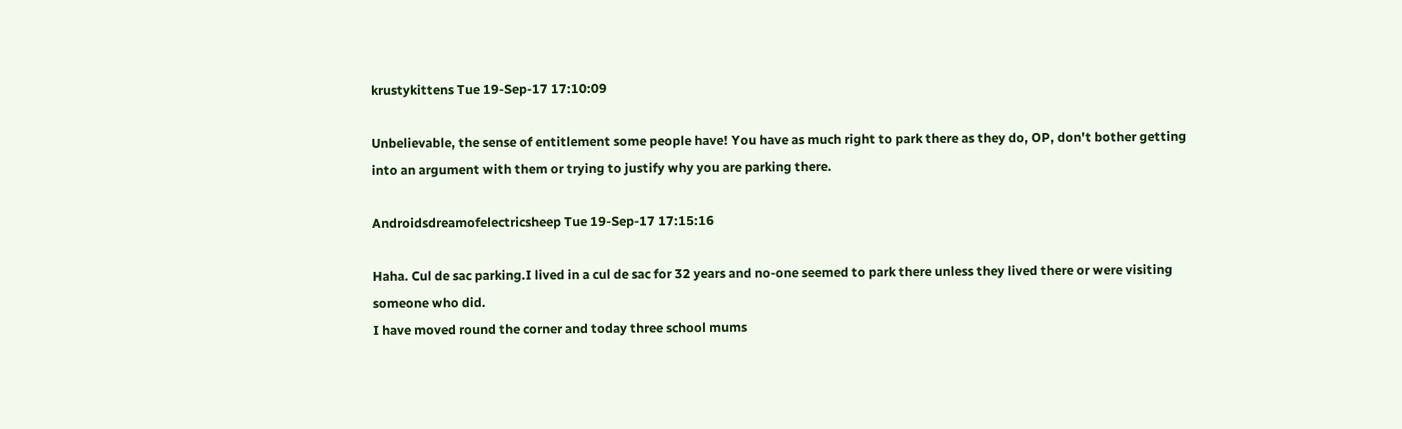krustykittens Tue 19-Sep-17 17:10:09

Unbelievable, the sense of entitlement some people have! You have as much right to park there as they do, OP, don't bother getting into an argument with them or trying to justify why you are parking there.

Androidsdreamofelectricsheep Tue 19-Sep-17 17:15:16

Haha. Cul de sac parking.I lived in a cul de sac for 32 years and no-one seemed to park there unless they lived there or were visiting someone who did.
I have moved round the corner and today three school mums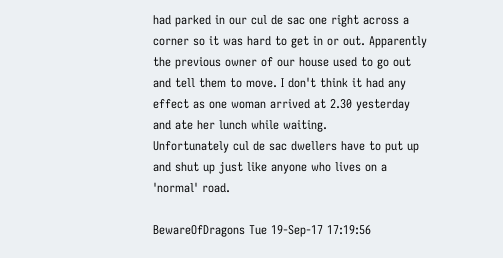had parked in our cul de sac one right across a corner so it was hard to get in or out. Apparently the previous owner of our house used to go out and tell them to move. I don't think it had any effect as one woman arrived at 2.30 yesterday and ate her lunch while waiting.
Unfortunately cul de sac dwellers have to put up and shut up just like anyone who lives on a 'normal' road.

BewareOfDragons Tue 19-Sep-17 17:19:56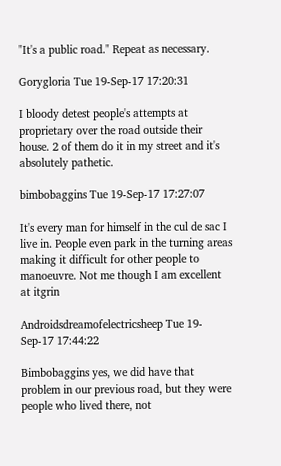"It's a public road." Repeat as necessary.

Gorygloria Tue 19-Sep-17 17:20:31

I bloody detest people's attempts at proprietary over the road outside their house. 2 of them do it in my street and it's absolutely pathetic.

bimbobaggins Tue 19-Sep-17 17:27:07

It's every man for himself in the cul de sac I live in. People even park in the turning areas making it difficult for other people to manoeuvre. Not me though I am excellent at itgrin

Androidsdreamofelectricsheep Tue 19-Sep-17 17:44:22

Bimbobaggins yes, we did have that problem in our previous road, but they were people who lived there, not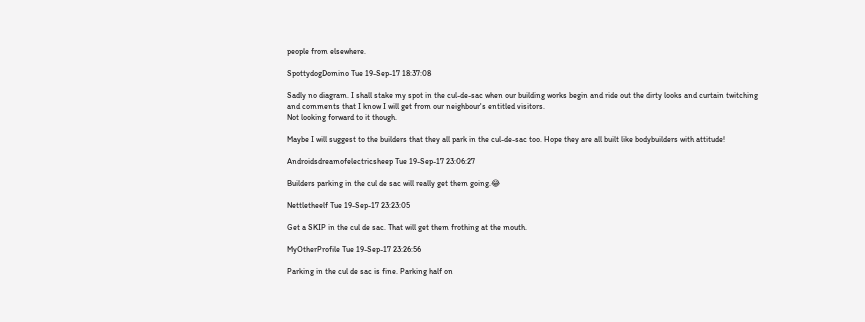people from elsewhere.

SpottydogDomino Tue 19-Sep-17 18:37:08

Sadly no diagram. I shall stake my spot in the cul-de-sac when our building works begin and ride out the dirty looks and curtain twitching and comments that I know I will get from our neighbour's entitled visitors.
Not looking forward to it though.

Maybe I will suggest to the builders that they all park in the cul-de-sac too. Hope they are all built like bodybuilders with attitude!

Androidsdreamofelectricsheep Tue 19-Sep-17 23:06:27

Builders parking in the cul de sac will really get them going.😂

Nettletheelf Tue 19-Sep-17 23:23:05

Get a SKIP in the cul de sac. That will get them frothing at the mouth.

MyOtherProfile Tue 19-Sep-17 23:26:56

Parking in the cul de sac is fine. Parking half on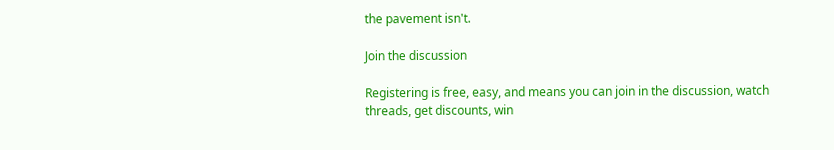the pavement isn't.

Join the discussion

Registering is free, easy, and means you can join in the discussion, watch threads, get discounts, win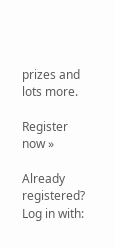prizes and lots more.

Register now »

Already registered? Log in with: